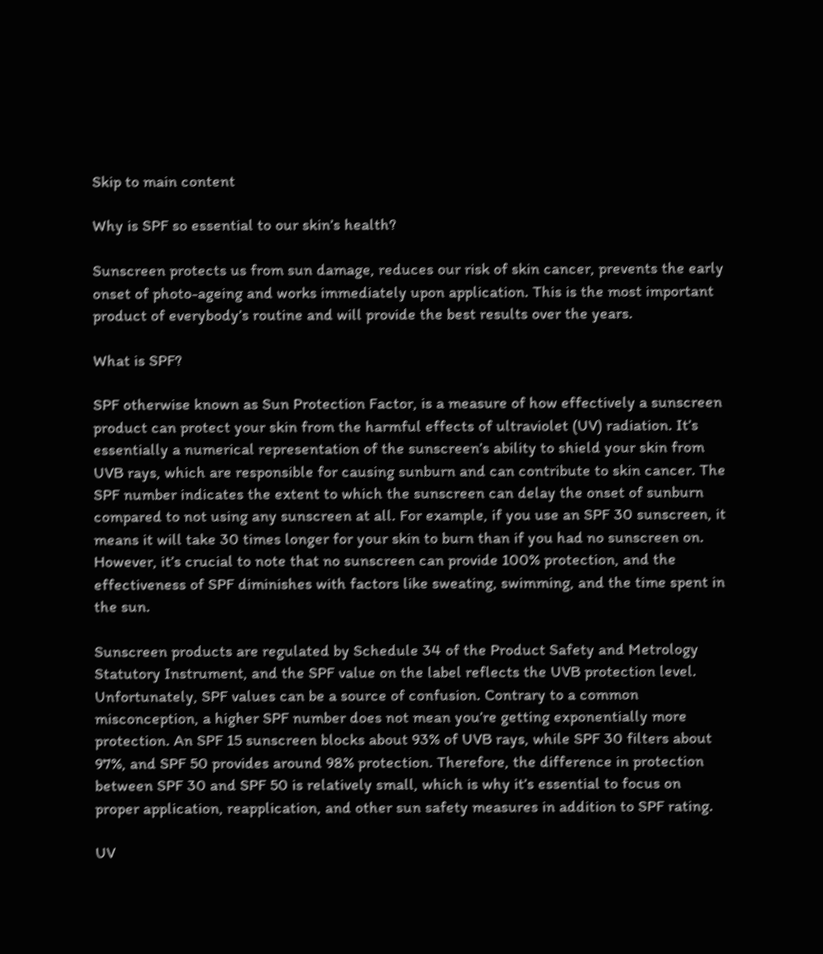Skip to main content

Why is SPF so essential to our skin’s health?

Sunscreen protects us from sun damage, reduces our risk of skin cancer, prevents the early onset of photo-ageing and works immediately upon application. This is the most important product of everybody’s routine and will provide the best results over the years.

What is SPF?

SPF otherwise known as Sun Protection Factor, is a measure of how effectively a sunscreen product can protect your skin from the harmful effects of ultraviolet (UV) radiation. It’s essentially a numerical representation of the sunscreen’s ability to shield your skin from UVB rays, which are responsible for causing sunburn and can contribute to skin cancer. The SPF number indicates the extent to which the sunscreen can delay the onset of sunburn compared to not using any sunscreen at all. For example, if you use an SPF 30 sunscreen, it means it will take 30 times longer for your skin to burn than if you had no sunscreen on. However, it’s crucial to note that no sunscreen can provide 100% protection, and the effectiveness of SPF diminishes with factors like sweating, swimming, and the time spent in the sun.

Sunscreen products are regulated by Schedule 34 of the Product Safety and Metrology Statutory Instrument, and the SPF value on the label reflects the UVB protection level. Unfortunately, SPF values can be a source of confusion. Contrary to a common misconception, a higher SPF number does not mean you’re getting exponentially more protection. An SPF 15 sunscreen blocks about 93% of UVB rays, while SPF 30 filters about 97%, and SPF 50 provides around 98% protection. Therefore, the difference in protection between SPF 30 and SPF 50 is relatively small, which is why it’s essential to focus on proper application, reapplication, and other sun safety measures in addition to SPF rating.

UV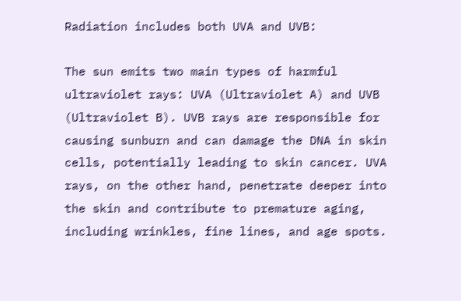Radiation includes both UVA and UVB:

The sun emits two main types of harmful ultraviolet rays: UVA (Ultraviolet A) and UVB (Ultraviolet B). UVB rays are responsible for causing sunburn and can damage the DNA in skin cells, potentially leading to skin cancer. UVA rays, on the other hand, penetrate deeper into the skin and contribute to premature aging, including wrinkles, fine lines, and age spots.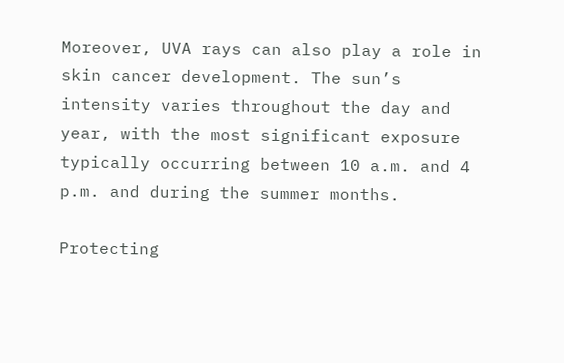Moreover, UVA rays can also play a role in skin cancer development. The sun’s intensity varies throughout the day and year, with the most significant exposure typically occurring between 10 a.m. and 4 p.m. and during the summer months.

Protecting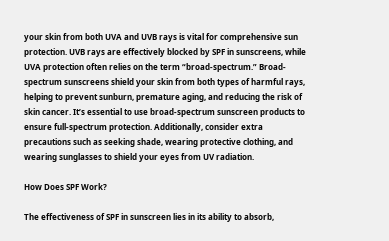your skin from both UVA and UVB rays is vital for comprehensive sun protection. UVB rays are effectively blocked by SPF in sunscreens, while UVA protection often relies on the term “broad-spectrum.” Broad-spectrum sunscreens shield your skin from both types of harmful rays, helping to prevent sunburn, premature aging, and reducing the risk of skin cancer. It’s essential to use broad-spectrum sunscreen products to ensure full-spectrum protection. Additionally, consider extra precautions such as seeking shade, wearing protective clothing, and wearing sunglasses to shield your eyes from UV radiation.

How Does SPF Work?

The effectiveness of SPF in sunscreen lies in its ability to absorb,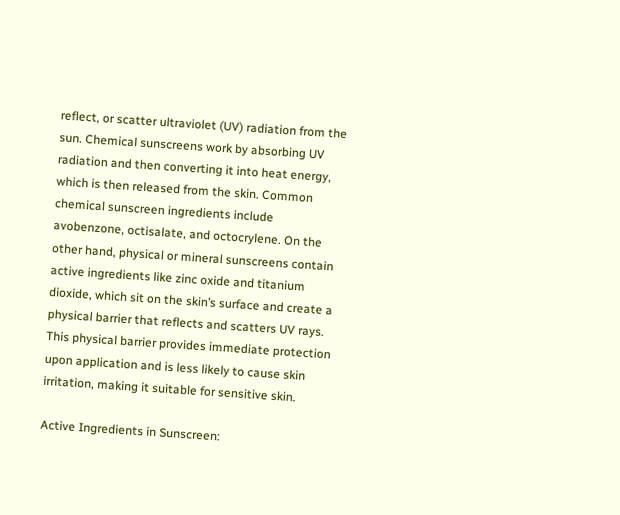reflect, or scatter ultraviolet (UV) radiation from the sun. Chemical sunscreens work by absorbing UV radiation and then converting it into heat energy, which is then released from the skin. Common chemical sunscreen ingredients include avobenzone, octisalate, and octocrylene. On the other hand, physical or mineral sunscreens contain active ingredients like zinc oxide and titanium dioxide, which sit on the skin’s surface and create a physical barrier that reflects and scatters UV rays. This physical barrier provides immediate protection upon application and is less likely to cause skin irritation, making it suitable for sensitive skin.

Active Ingredients in Sunscreen: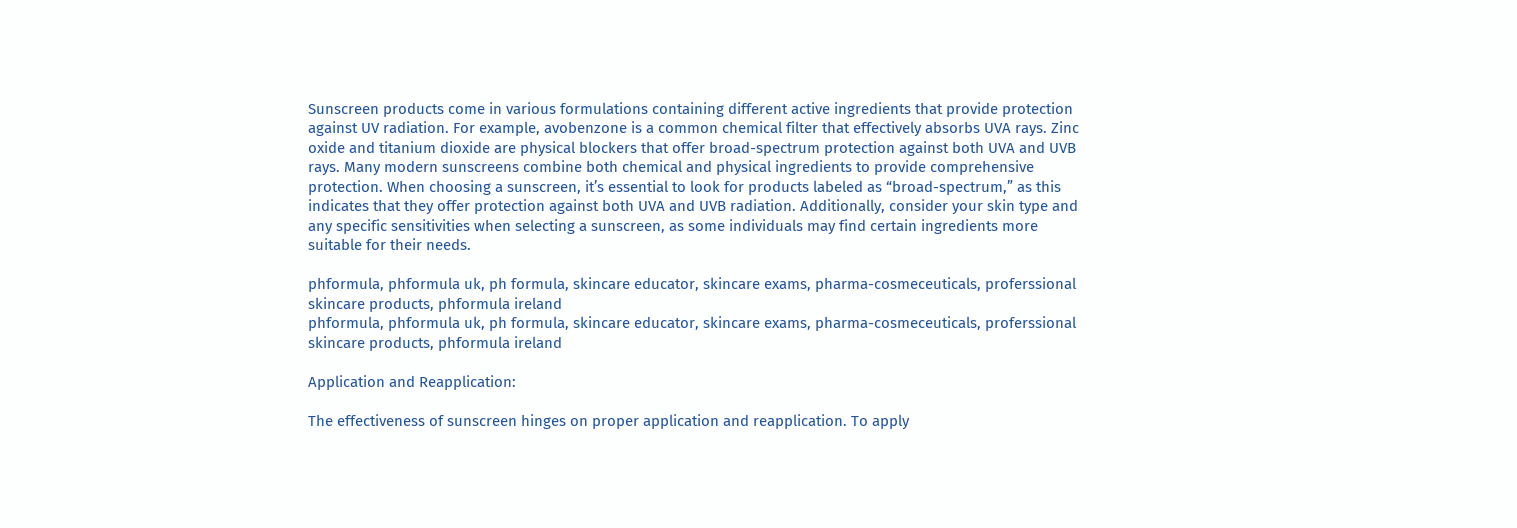Sunscreen products come in various formulations containing different active ingredients that provide protection against UV radiation. For example, avobenzone is a common chemical filter that effectively absorbs UVA rays. Zinc oxide and titanium dioxide are physical blockers that offer broad-spectrum protection against both UVA and UVB rays. Many modern sunscreens combine both chemical and physical ingredients to provide comprehensive protection. When choosing a sunscreen, it’s essential to look for products labeled as “broad-spectrum,” as this indicates that they offer protection against both UVA and UVB radiation. Additionally, consider your skin type and any specific sensitivities when selecting a sunscreen, as some individuals may find certain ingredients more suitable for their needs.

phformula, phformula uk, ph formula, skincare educator, skincare exams, pharma-cosmeceuticals, proferssional skincare products, phformula ireland
phformula, phformula uk, ph formula, skincare educator, skincare exams, pharma-cosmeceuticals, proferssional skincare products, phformula ireland

Application and Reapplication:

The effectiveness of sunscreen hinges on proper application and reapplication. To apply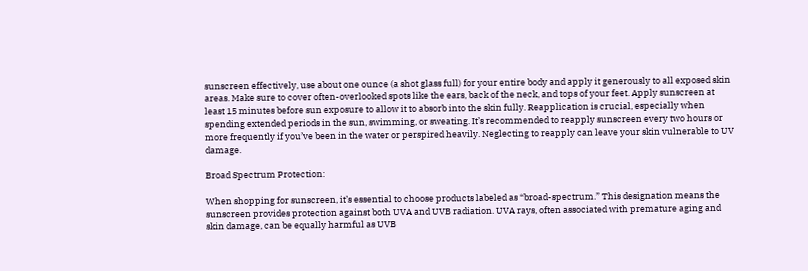sunscreen effectively, use about one ounce (a shot glass full) for your entire body and apply it generously to all exposed skin areas. Make sure to cover often-overlooked spots like the ears, back of the neck, and tops of your feet. Apply sunscreen at least 15 minutes before sun exposure to allow it to absorb into the skin fully. Reapplication is crucial, especially when spending extended periods in the sun, swimming, or sweating. It’s recommended to reapply sunscreen every two hours or more frequently if you’ve been in the water or perspired heavily. Neglecting to reapply can leave your skin vulnerable to UV damage.

Broad Spectrum Protection:

When shopping for sunscreen, it’s essential to choose products labeled as “broad-spectrum.” This designation means the sunscreen provides protection against both UVA and UVB radiation. UVA rays, often associated with premature aging and skin damage, can be equally harmful as UVB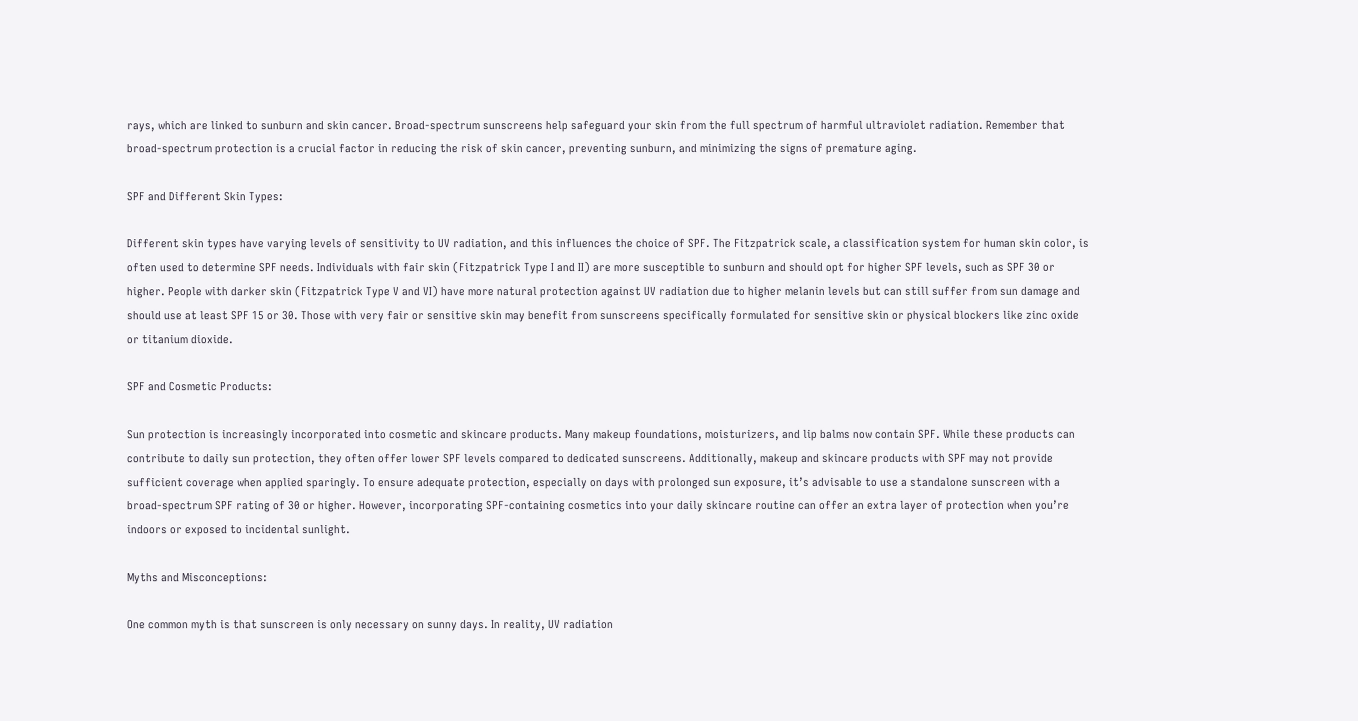rays, which are linked to sunburn and skin cancer. Broad-spectrum sunscreens help safeguard your skin from the full spectrum of harmful ultraviolet radiation. Remember that broad-spectrum protection is a crucial factor in reducing the risk of skin cancer, preventing sunburn, and minimizing the signs of premature aging.

SPF and Different Skin Types:

Different skin types have varying levels of sensitivity to UV radiation, and this influences the choice of SPF. The Fitzpatrick scale, a classification system for human skin color, is often used to determine SPF needs. Individuals with fair skin (Fitzpatrick Type I and II) are more susceptible to sunburn and should opt for higher SPF levels, such as SPF 30 or higher. People with darker skin (Fitzpatrick Type V and VI) have more natural protection against UV radiation due to higher melanin levels but can still suffer from sun damage and should use at least SPF 15 or 30. Those with very fair or sensitive skin may benefit from sunscreens specifically formulated for sensitive skin or physical blockers like zinc oxide or titanium dioxide.

SPF and Cosmetic Products:

Sun protection is increasingly incorporated into cosmetic and skincare products. Many makeup foundations, moisturizers, and lip balms now contain SPF. While these products can contribute to daily sun protection, they often offer lower SPF levels compared to dedicated sunscreens. Additionally, makeup and skincare products with SPF may not provide sufficient coverage when applied sparingly. To ensure adequate protection, especially on days with prolonged sun exposure, it’s advisable to use a standalone sunscreen with a broad-spectrum SPF rating of 30 or higher. However, incorporating SPF-containing cosmetics into your daily skincare routine can offer an extra layer of protection when you’re indoors or exposed to incidental sunlight.

Myths and Misconceptions:

One common myth is that sunscreen is only necessary on sunny days. In reality, UV radiation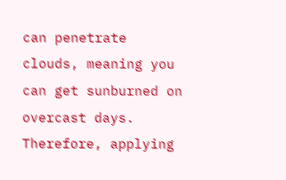can penetrate clouds, meaning you can get sunburned on overcast days. Therefore, applying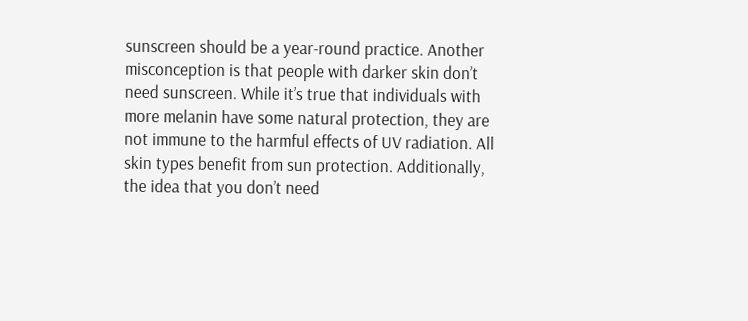sunscreen should be a year-round practice. Another misconception is that people with darker skin don’t need sunscreen. While it’s true that individuals with more melanin have some natural protection, they are not immune to the harmful effects of UV radiation. All skin types benefit from sun protection. Additionally, the idea that you don’t need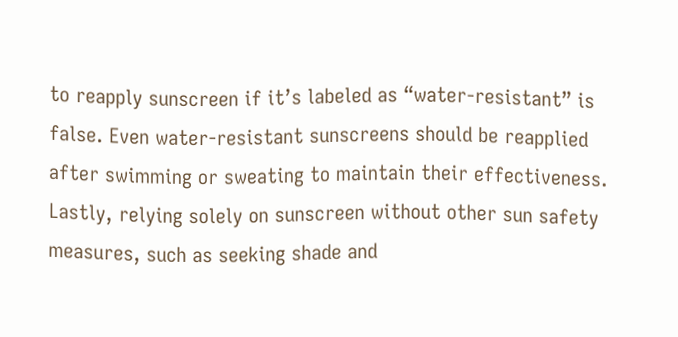to reapply sunscreen if it’s labeled as “water-resistant” is false. Even water-resistant sunscreens should be reapplied after swimming or sweating to maintain their effectiveness. Lastly, relying solely on sunscreen without other sun safety measures, such as seeking shade and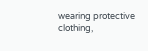wearing protective clothing,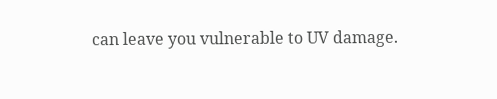can leave you vulnerable to UV damage.